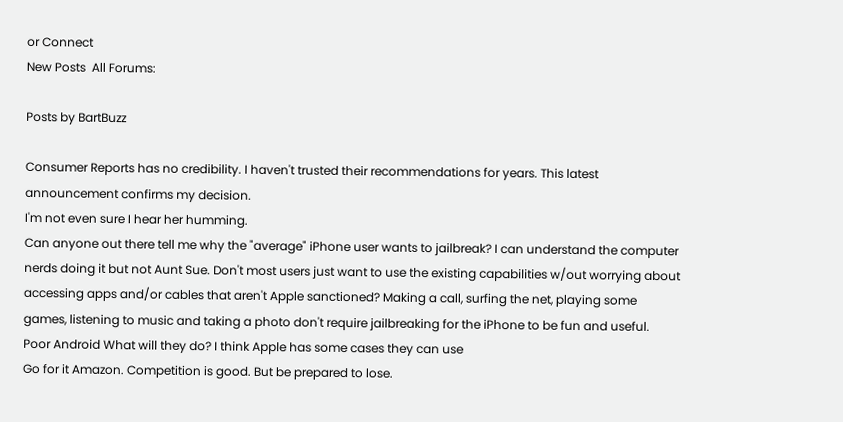or Connect
New Posts  All Forums:

Posts by BartBuzz

Consumer Reports has no credibility. I haven't trusted their recommendations for years. This latest announcement confirms my decision.
I'm not even sure I hear her humming.
Can anyone out there tell me why the "average" iPhone user wants to jailbreak? I can understand the computer nerds doing it but not Aunt Sue. Don't most users just want to use the existing capabilities w/out worrying about accessing apps and/or cables that aren't Apple sanctioned? Making a call, surfing the net, playing some games, listening to music and taking a photo don't require jailbreaking for the iPhone to be fun and useful.
Poor Android What will they do? I think Apple has some cases they can use
Go for it Amazon. Competition is good. But be prepared to lose.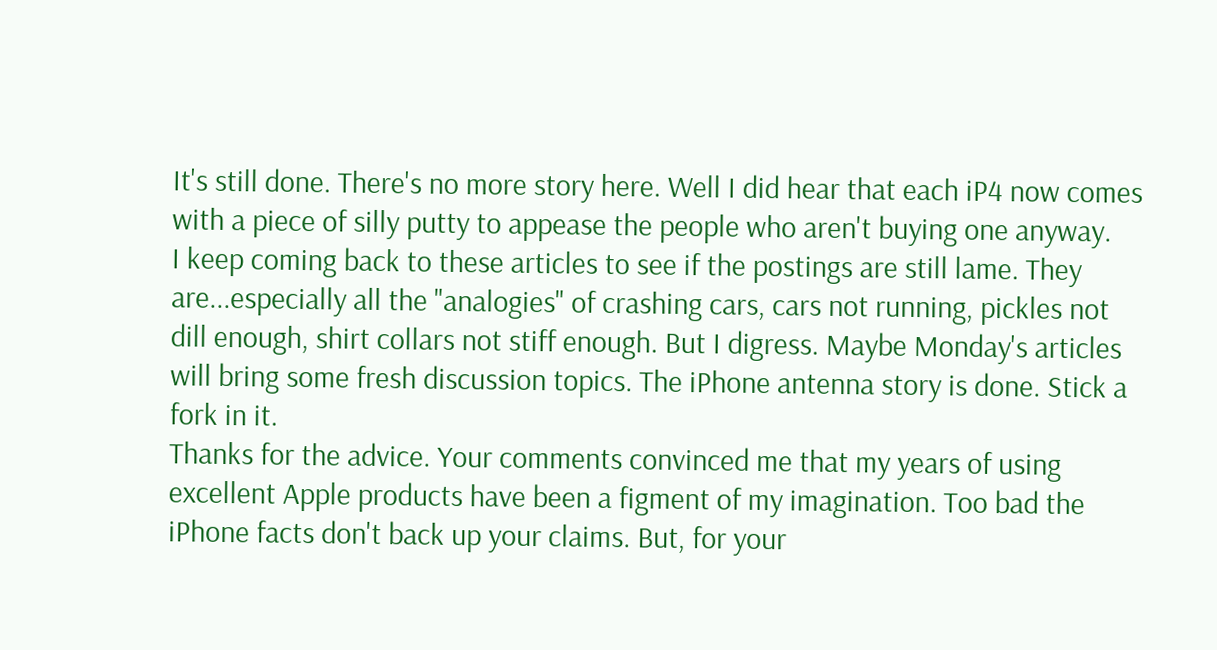It's still done. There's no more story here. Well I did hear that each iP4 now comes with a piece of silly putty to appease the people who aren't buying one anyway.
I keep coming back to these articles to see if the postings are still lame. They are...especially all the "analogies" of crashing cars, cars not running, pickles not dill enough, shirt collars not stiff enough. But I digress. Maybe Monday's articles will bring some fresh discussion topics. The iPhone antenna story is done. Stick a fork in it.
Thanks for the advice. Your comments convinced me that my years of using excellent Apple products have been a figment of my imagination. Too bad the iPhone facts don't back up your claims. But, for your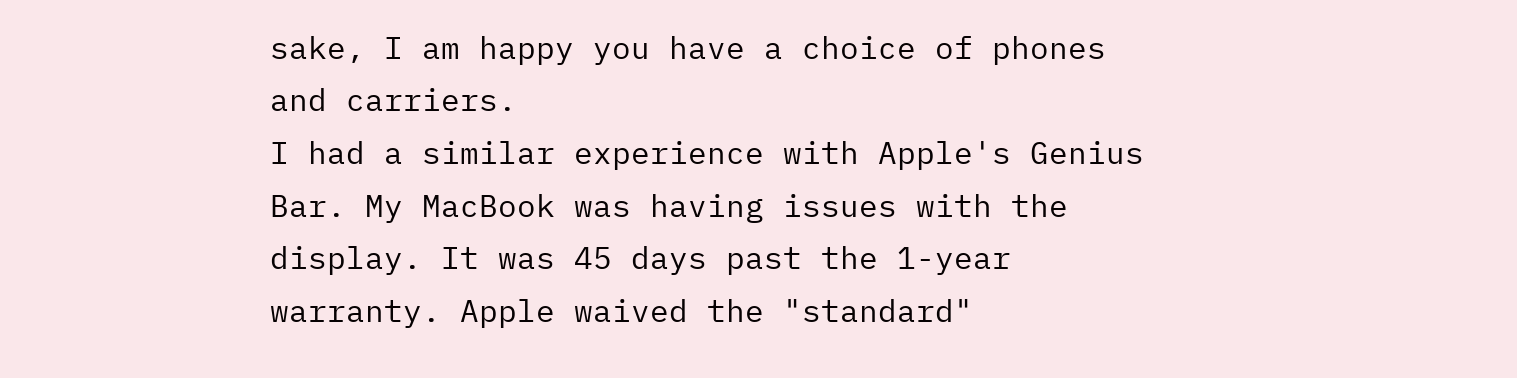sake, I am happy you have a choice of phones and carriers.
I had a similar experience with Apple's Genius Bar. My MacBook was having issues with the display. It was 45 days past the 1-year warranty. Apple waived the "standard"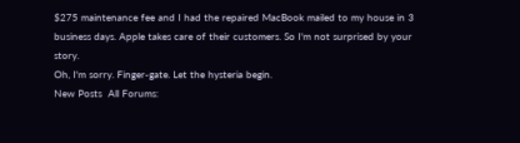$275 maintenance fee and I had the repaired MacBook mailed to my house in 3 business days. Apple takes care of their customers. So I'm not surprised by your story.
Oh, I'm sorry. Finger-gate. Let the hysteria begin.
New Posts  All Forums: